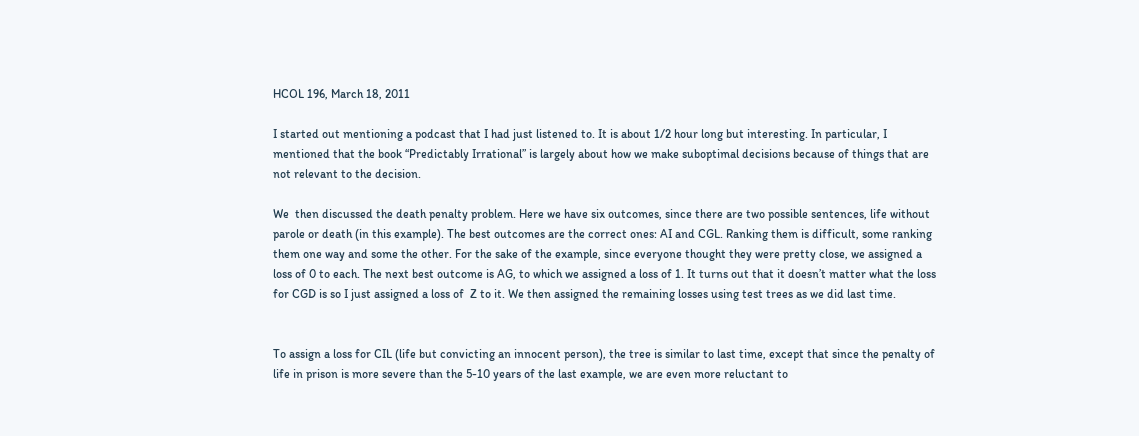HCOL 196, March 18, 2011

I started out mentioning a podcast that I had just listened to. It is about 1/2 hour long but interesting. In particular, I mentioned that the book “Predictably Irrational” is largely about how we make suboptimal decisions because of things that are not relevant to the decision.

We  then discussed the death penalty problem. Here we have six outcomes, since there are two possible sentences, life without parole or death (in this example). The best outcomes are the correct ones: AI and CGL. Ranking them is difficult, some ranking them one way and some the other. For the sake of the example, since everyone thought they were pretty close, we assigned a loss of 0 to each. The next best outcome is AG, to which we assigned a loss of 1. It turns out that it doesn’t matter what the loss for CGD is so I just assigned a loss of  Z to it. We then assigned the remaining losses using test trees as we did last time.


To assign a loss for CIL (life but convicting an innocent person), the tree is similar to last time, except that since the penalty of life in prison is more severe than the 5-10 years of the last example, we are even more reluctant to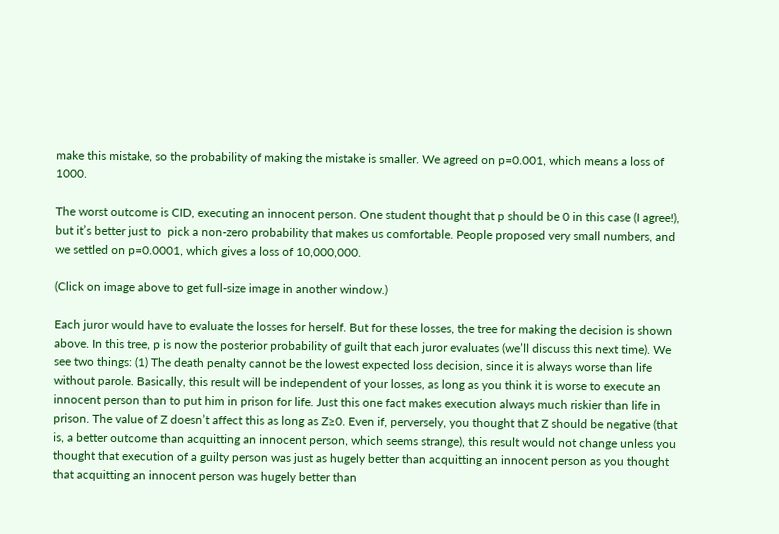make this mistake, so the probability of making the mistake is smaller. We agreed on p=0.001, which means a loss of 1000.

The worst outcome is CID, executing an innocent person. One student thought that p should be 0 in this case (I agree!), but it’s better just to  pick a non-zero probability that makes us comfortable. People proposed very small numbers, and we settled on p=0.0001, which gives a loss of 10,000,000.

(Click on image above to get full-size image in another window.)

Each juror would have to evaluate the losses for herself. But for these losses, the tree for making the decision is shown above. In this tree, p is now the posterior probability of guilt that each juror evaluates (we’ll discuss this next time). We see two things: (1) The death penalty cannot be the lowest expected loss decision, since it is always worse than life without parole. Basically, this result will be independent of your losses, as long as you think it is worse to execute an innocent person than to put him in prison for life. Just this one fact makes execution always much riskier than life in prison. The value of Z doesn’t affect this as long as Z≥0. Even if, perversely, you thought that Z should be negative (that is, a better outcome than acquitting an innocent person, which seems strange), this result would not change unless you thought that execution of a guilty person was just as hugely better than acquitting an innocent person as you thought that acquitting an innocent person was hugely better than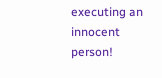executing an innocent person!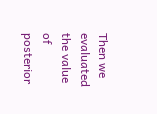Then we evaluated the value of posterior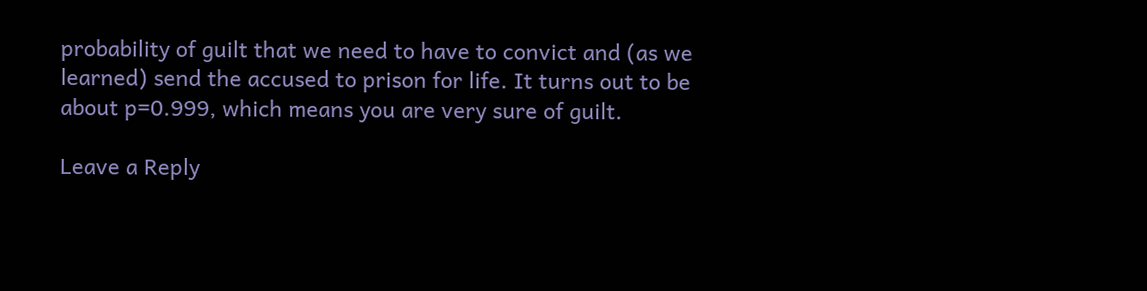probability of guilt that we need to have to convict and (as we learned) send the accused to prison for life. It turns out to be about p=0.999, which means you are very sure of guilt.

Leave a Reply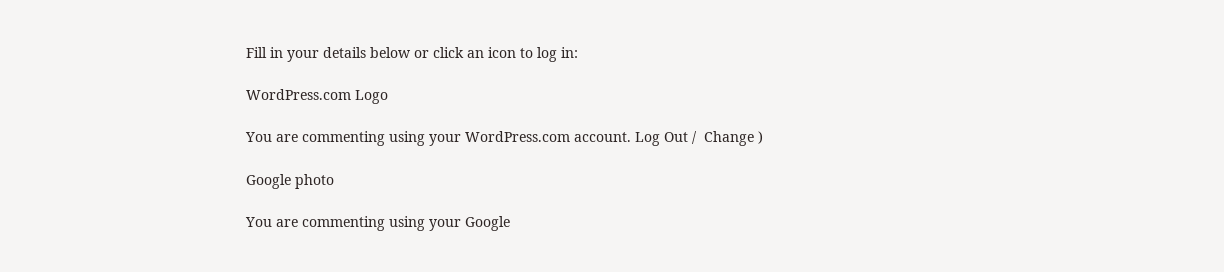Fill in your details below or click an icon to log in:

WordPress.com Logo

You are commenting using your WordPress.com account. Log Out /  Change )

Google photo

You are commenting using your Google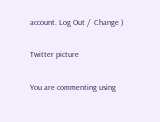account. Log Out /  Change )

Twitter picture

You are commenting using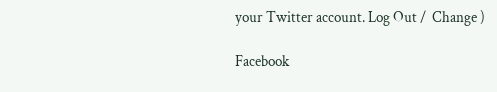your Twitter account. Log Out /  Change )

Facebook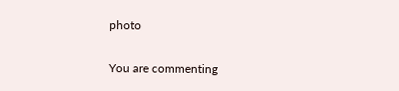photo

You are commenting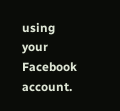using your Facebook account.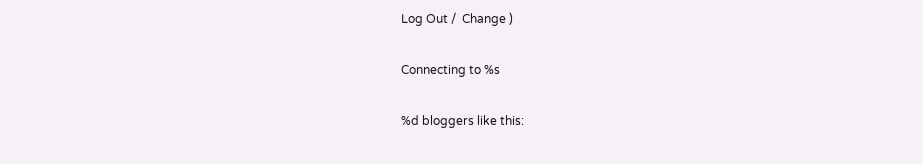Log Out /  Change )

Connecting to %s

%d bloggers like this: